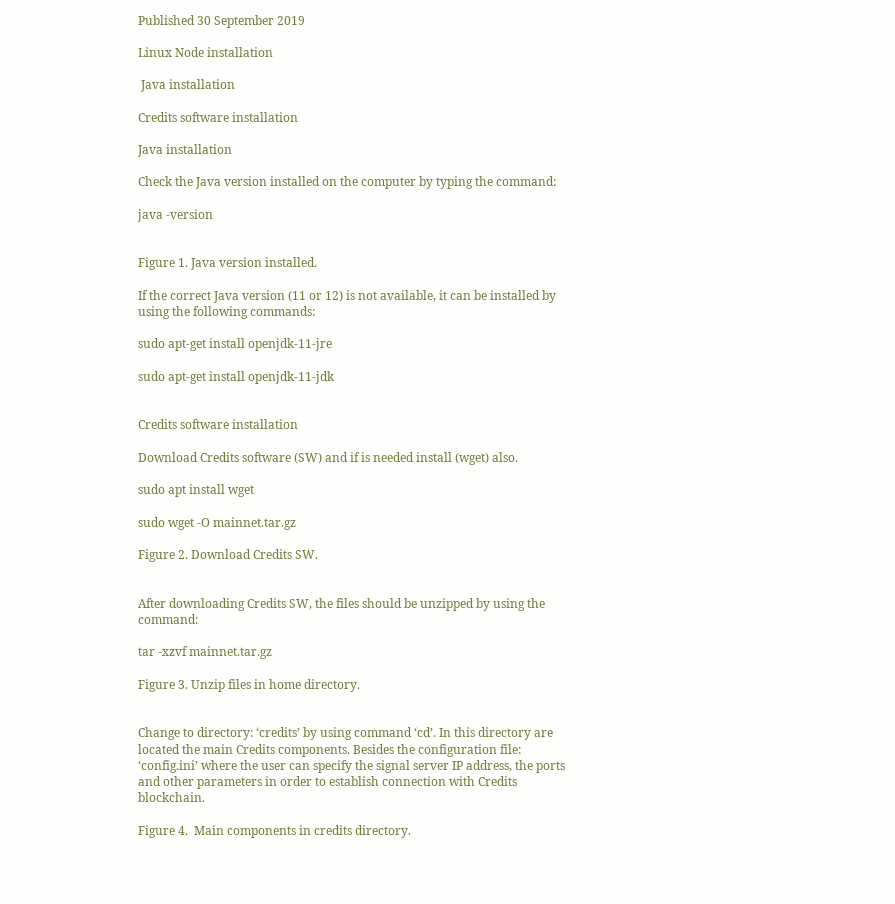Published 30 September 2019

Linux Node installation

 Java installation

Credits software installation

Java installation

Check the Java version installed on the computer by typing the command:

java -version


Figure 1. Java version installed.

If the correct Java version (11 or 12) is not available, it can be installed by using the following commands:

sudo apt-get install openjdk-11-jre

sudo apt-get install openjdk-11-jdk


Credits software installation

Download Credits software (SW) and if is needed install (wget) also.

sudo apt install wget

sudo wget -O mainnet.tar.gz

Figure 2. Download Credits SW.


After downloading Credits SW, the files should be unzipped by using the command:

tar -xzvf mainnet.tar.gz

Figure 3. Unzip files in home directory.


Change to directory: ‘credits’ by using command ‘cd’. In this directory are located the main Credits components. Besides the configuration file: ‘config.ini’ where the user can specify the signal server IP address, the ports and other parameters in order to establish connection with Credits blockchain.

Figure 4.  Main components in credits directory.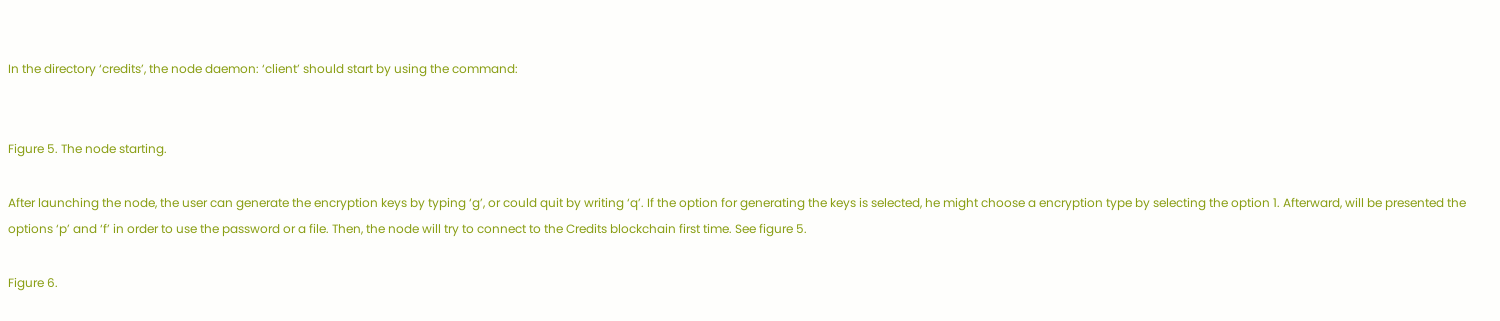In the directory ‘credits’, the node daemon: ‘client’ should start by using the command:


Figure 5. The node starting.

After launching the node, the user can generate the encryption keys by typing ‘g’, or could quit by writing ‘q’. If the option for generating the keys is selected, he might choose a encryption type by selecting the option 1. Afterward, will be presented the options ‘p’ and ‘f’ in order to use the password or a file. Then, the node will try to connect to the Credits blockchain first time. See figure 5.

Figure 6.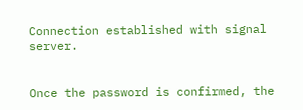Connection established with signal server.


Once the password is confirmed, the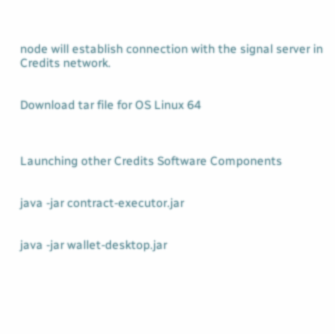node will establish connection with the signal server in Credits network.


Download tar file for OS Linux 64



Launching other Credits Software Components


java -jar contract-executor.jar


java -jar wallet-desktop.jar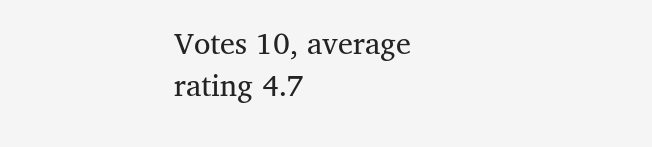Votes 10, average rating 4.7